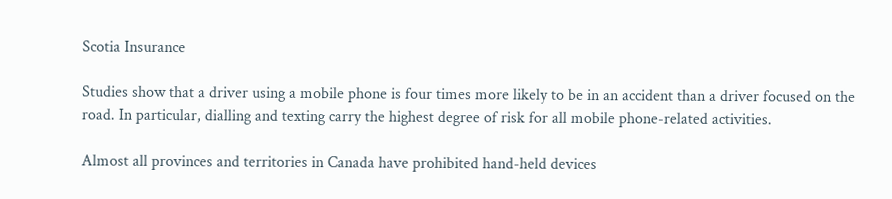Scotia Insurance

Studies show that a driver using a mobile phone is four times more likely to be in an accident than a driver focused on the road. In particular, dialling and texting carry the highest degree of risk for all mobile phone-related activities.

Almost all provinces and territories in Canada have prohibited hand-held devices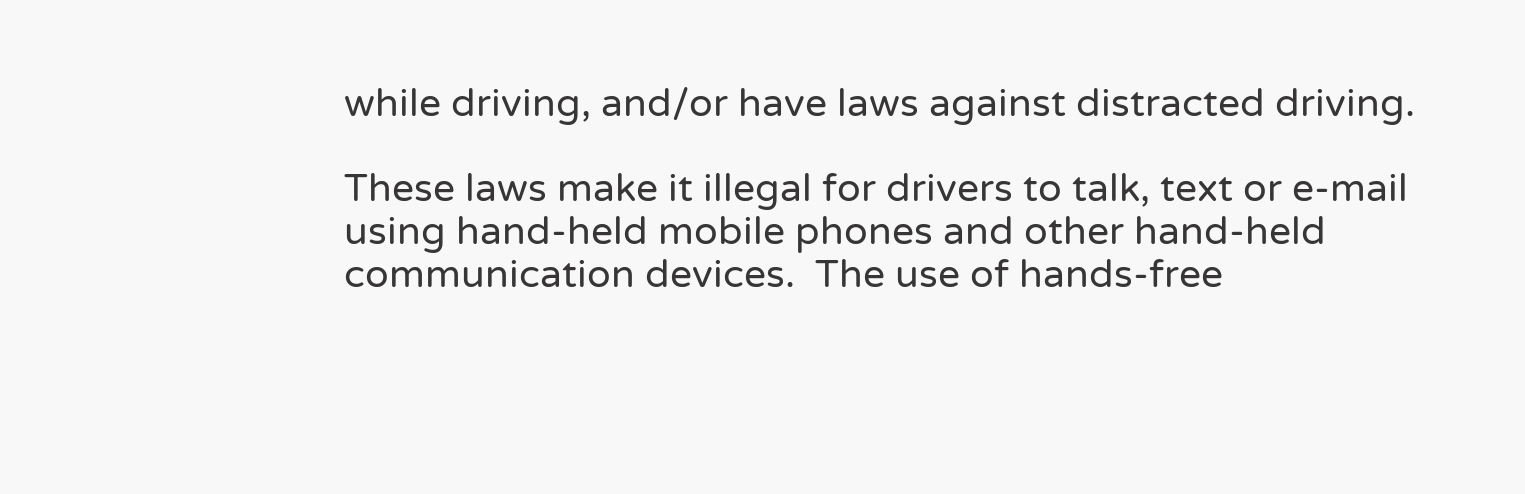while driving, and/or have laws against distracted driving.

These laws make it illegal for drivers to talk, text or e-mail using hand-held mobile phones and other hand-held communication devices.  The use of hands-free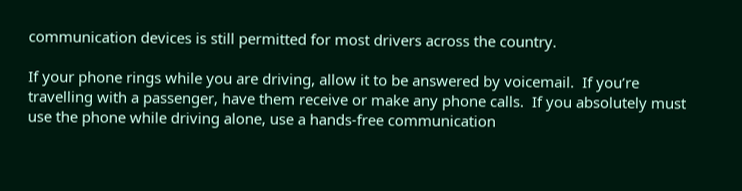communication devices is still permitted for most drivers across the country.

If your phone rings while you are driving, allow it to be answered by voicemail.  If you’re travelling with a passenger, have them receive or make any phone calls.  If you absolutely must use the phone while driving alone, use a hands-free communication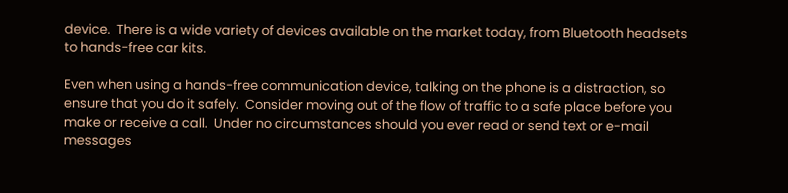device.  There is a wide variety of devices available on the market today, from Bluetooth headsets to hands-free car kits.

Even when using a hands-free communication device, talking on the phone is a distraction, so ensure that you do it safely.  Consider moving out of the flow of traffic to a safe place before you make or receive a call.  Under no circumstances should you ever read or send text or e-mail messages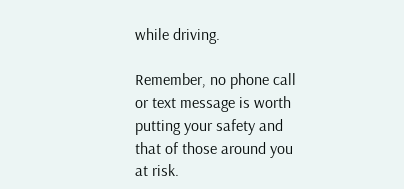while driving.

Remember, no phone call or text message is worth putting your safety and that of those around you at risk.